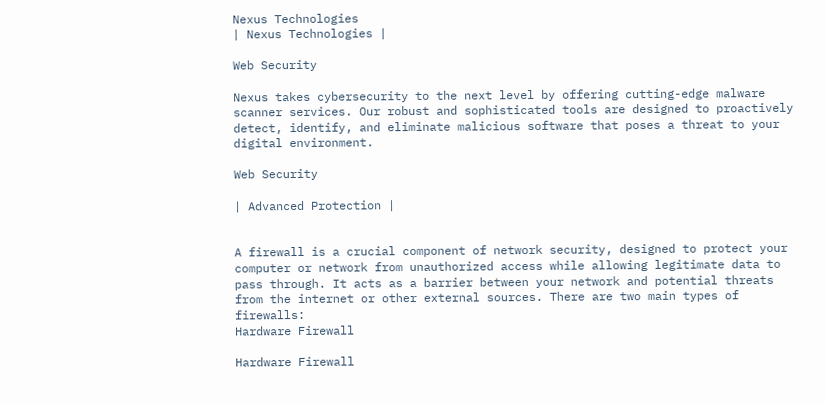Nexus Technologies
| Nexus Technologies |

Web Security

Nexus takes cybersecurity to the next level by offering cutting-edge malware scanner services. Our robust and sophisticated tools are designed to proactively detect, identify, and eliminate malicious software that poses a threat to your digital environment.

Web Security

| Advanced Protection |


A firewall is a crucial component of network security, designed to protect your computer or network from unauthorized access while allowing legitimate data to pass through. It acts as a barrier between your network and potential threats from the internet or other external sources. There are two main types of firewalls:
Hardware Firewall

Hardware Firewall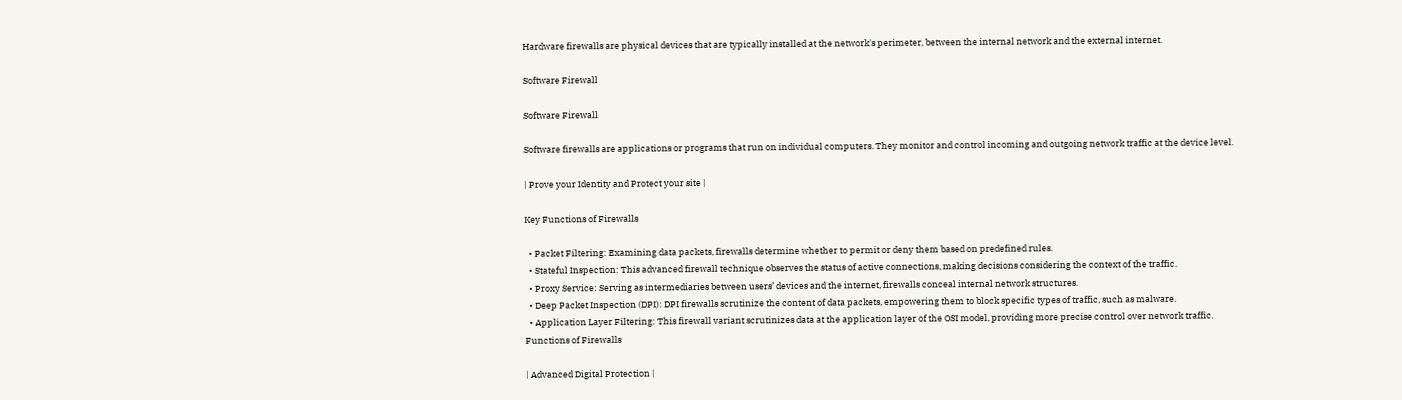Hardware firewalls are physical devices that are typically installed at the network's perimeter, between the internal network and the external internet.

Software Firewall

Software Firewall

Software firewalls are applications or programs that run on individual computers. They monitor and control incoming and outgoing network traffic at the device level.

| Prove your Identity and Protect your site |

Key Functions of Firewalls

  • Packet Filtering: Examining data packets, firewalls determine whether to permit or deny them based on predefined rules.
  • Stateful Inspection: This advanced firewall technique observes the status of active connections, making decisions considering the context of the traffic.
  • Proxy Service: Serving as intermediaries between users’ devices and the internet, firewalls conceal internal network structures.
  • Deep Packet Inspection (DPI): DPI firewalls scrutinize the content of data packets, empowering them to block specific types of traffic, such as malware.
  • Application Layer Filtering: This firewall variant scrutinizes data at the application layer of the OSI model, providing more precise control over network traffic.
Functions of Firewalls

| Advanced Digital Protection |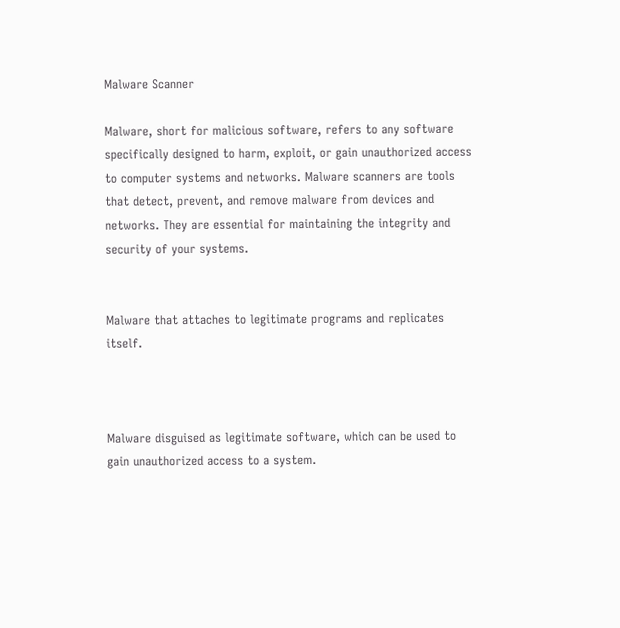Malware Scanner

Malware, short for malicious software, refers to any software specifically designed to harm, exploit, or gain unauthorized access to computer systems and networks. Malware scanners are tools that detect, prevent, and remove malware from devices and networks. They are essential for maintaining the integrity and security of your systems.


Malware that attaches to legitimate programs and replicates itself.



Malware disguised as legitimate software, which can be used to gain unauthorized access to a system.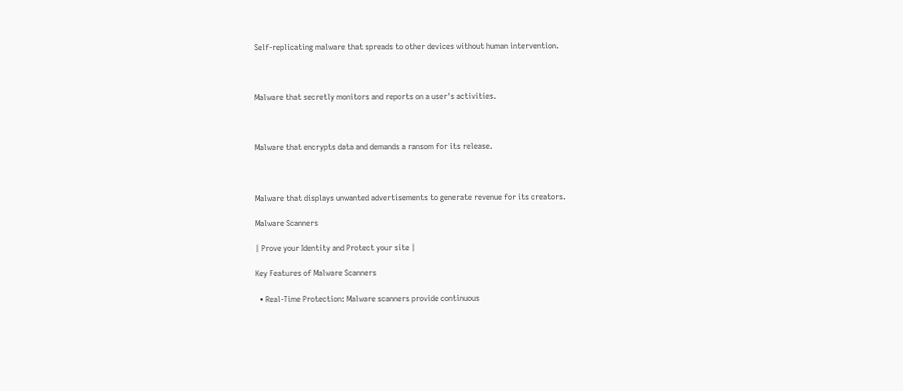Self-replicating malware that spreads to other devices without human intervention.



Malware that secretly monitors and reports on a user's activities.



Malware that encrypts data and demands a ransom for its release.



Malware that displays unwanted advertisements to generate revenue for its creators.

Malware Scanners

| Prove your Identity and Protect your site |

Key Features of Malware Scanners

  • Real-Time Protection: Malware scanners provide continuous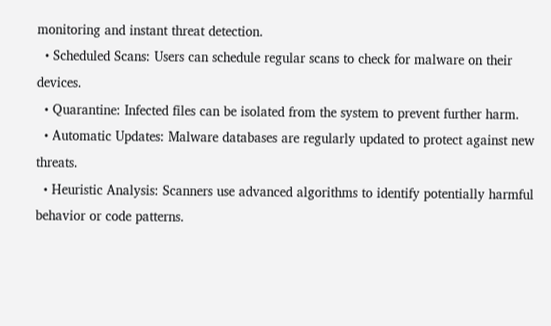monitoring and instant threat detection.
  • Scheduled Scans: Users can schedule regular scans to check for malware on their devices.
  • Quarantine: Infected files can be isolated from the system to prevent further harm.
  • Automatic Updates: Malware databases are regularly updated to protect against new threats.
  • Heuristic Analysis: Scanners use advanced algorithms to identify potentially harmful behavior or code patterns.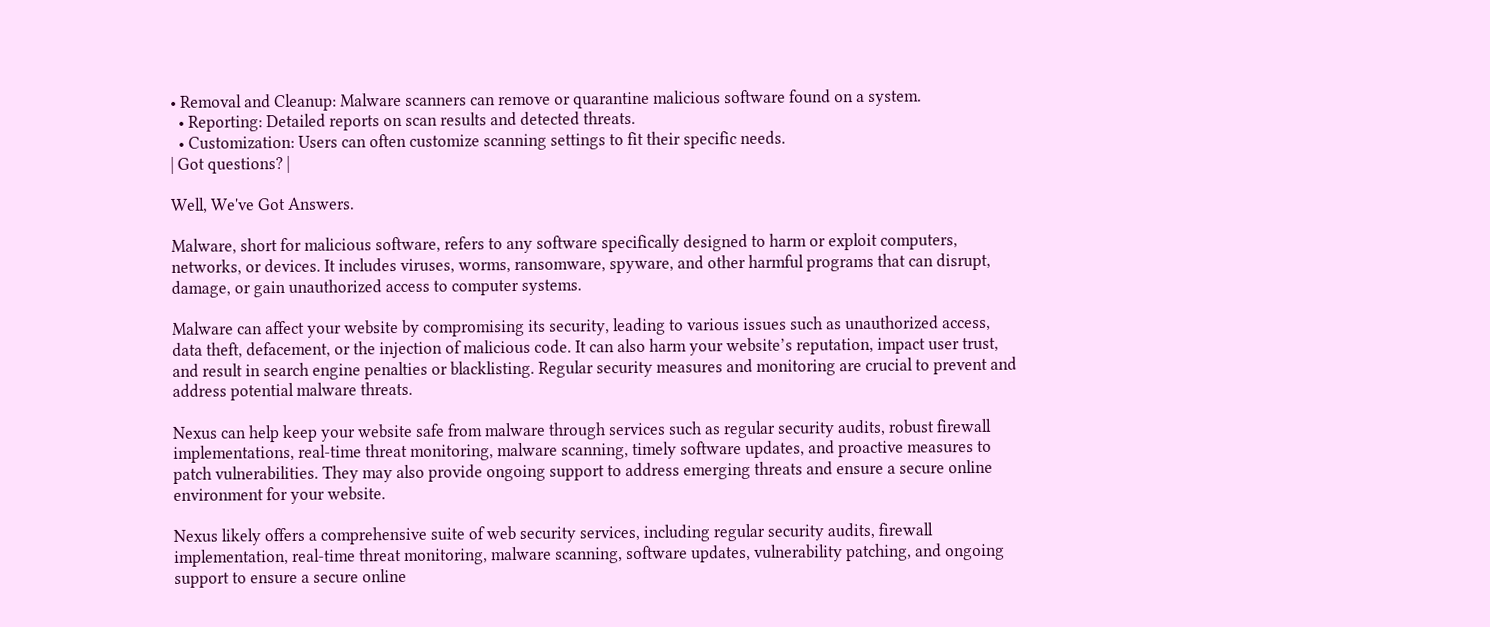• Removal and Cleanup: Malware scanners can remove or quarantine malicious software found on a system.
  • Reporting: Detailed reports on scan results and detected threats.
  • Customization: Users can often customize scanning settings to fit their specific needs.
| Got questions? |

Well, We've Got Answers.

Malware, short for malicious software, refers to any software specifically designed to harm or exploit computers, networks, or devices. It includes viruses, worms, ransomware, spyware, and other harmful programs that can disrupt, damage, or gain unauthorized access to computer systems.

Malware can affect your website by compromising its security, leading to various issues such as unauthorized access, data theft, defacement, or the injection of malicious code. It can also harm your website’s reputation, impact user trust, and result in search engine penalties or blacklisting. Regular security measures and monitoring are crucial to prevent and address potential malware threats.

Nexus can help keep your website safe from malware through services such as regular security audits, robust firewall implementations, real-time threat monitoring, malware scanning, timely software updates, and proactive measures to patch vulnerabilities. They may also provide ongoing support to address emerging threats and ensure a secure online environment for your website.

Nexus likely offers a comprehensive suite of web security services, including regular security audits, firewall implementation, real-time threat monitoring, malware scanning, software updates, vulnerability patching, and ongoing support to ensure a secure online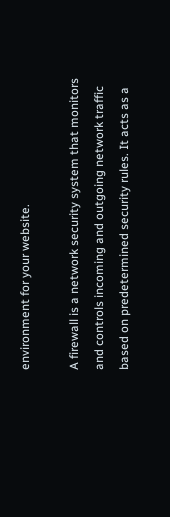environment for your website.

A firewall is a network security system that monitors and controls incoming and outgoing network traffic based on predetermined security rules. It acts as a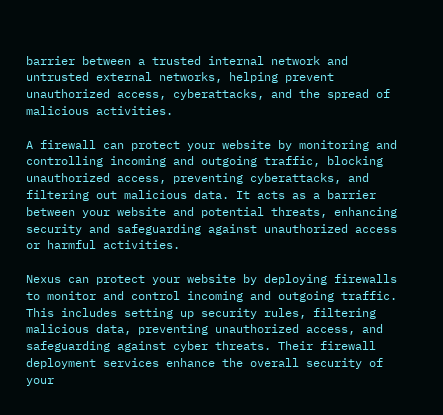barrier between a trusted internal network and untrusted external networks, helping prevent unauthorized access, cyberattacks, and the spread of malicious activities.

A firewall can protect your website by monitoring and controlling incoming and outgoing traffic, blocking unauthorized access, preventing cyberattacks, and filtering out malicious data. It acts as a barrier between your website and potential threats, enhancing security and safeguarding against unauthorized access or harmful activities.

Nexus can protect your website by deploying firewalls to monitor and control incoming and outgoing traffic. This includes setting up security rules, filtering malicious data, preventing unauthorized access, and safeguarding against cyber threats. Their firewall deployment services enhance the overall security of your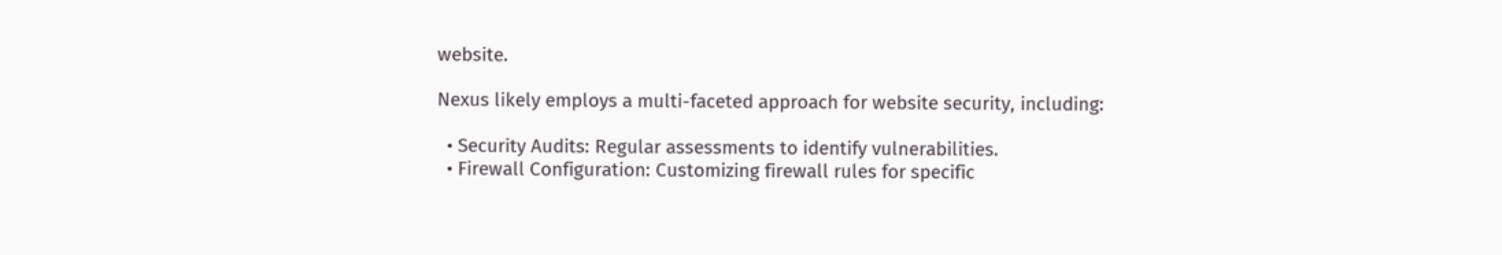website.

Nexus likely employs a multi-faceted approach for website security, including:

  • Security Audits: Regular assessments to identify vulnerabilities.
  • Firewall Configuration: Customizing firewall rules for specific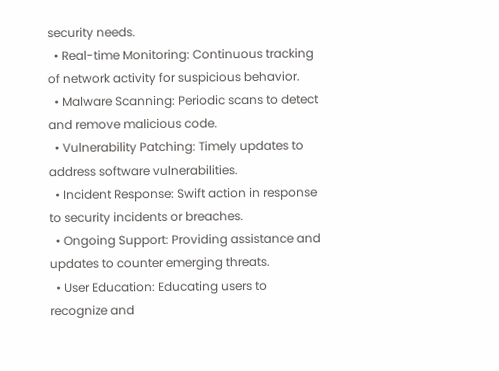security needs.
  • Real-time Monitoring: Continuous tracking of network activity for suspicious behavior.
  • Malware Scanning: Periodic scans to detect and remove malicious code.
  • Vulnerability Patching: Timely updates to address software vulnerabilities.
  • Incident Response: Swift action in response to security incidents or breaches.
  • Ongoing Support: Providing assistance and updates to counter emerging threats.
  • User Education: Educating users to recognize and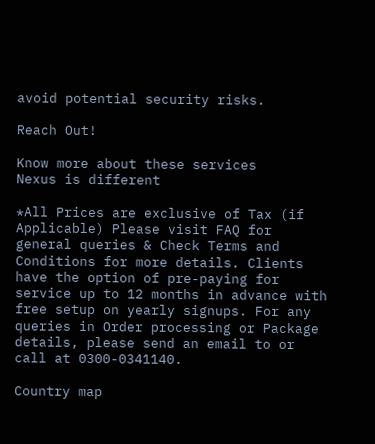avoid potential security risks.

Reach Out!

Know more about these services
Nexus is different

*All Prices are exclusive of Tax (if Applicable) Please visit FAQ for general queries & Check Terms and Conditions for more details. Clients have the option of pre-paying for service up to 12 months in advance with free setup on yearly signups. For any queries in Order processing or Package details, please send an email to or call at 0300-0341140.

Country map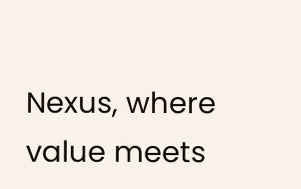Nexus, where value meets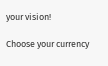your vision!

Choose your currency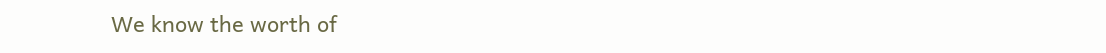We know the worth of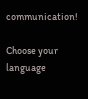communication!

Choose your language